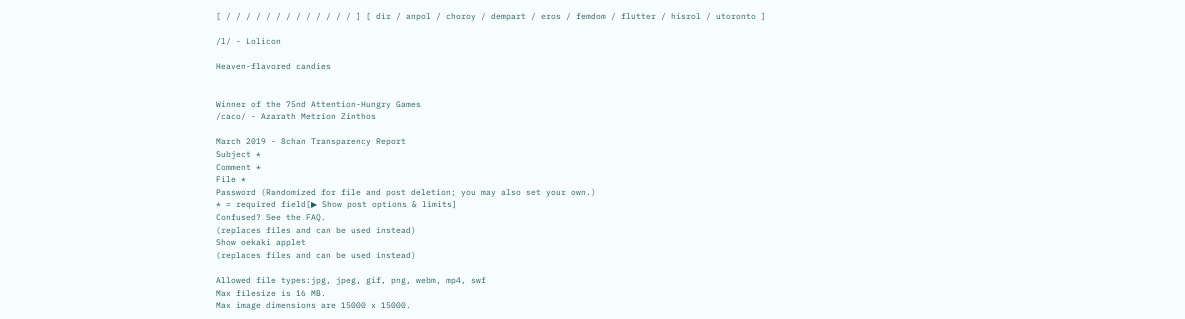[ / / / / / / / / / / / / / ] [ dir / anpol / choroy / dempart / eros / femdom / flutter / hisrol / utoronto ]

/l/ - Lolicon

Heaven-flavored candies


Winner of the 75nd Attention-Hungry Games
/caco/ - Azarath Metrion Zinthos

March 2019 - 8chan Transparency Report
Subject *
Comment *
File *
Password (Randomized for file and post deletion; you may also set your own.)
* = required field[▶ Show post options & limits]
Confused? See the FAQ.
(replaces files and can be used instead)
Show oekaki applet
(replaces files and can be used instead)

Allowed file types:jpg, jpeg, gif, png, webm, mp4, swf
Max filesize is 16 MB.
Max image dimensions are 15000 x 15000.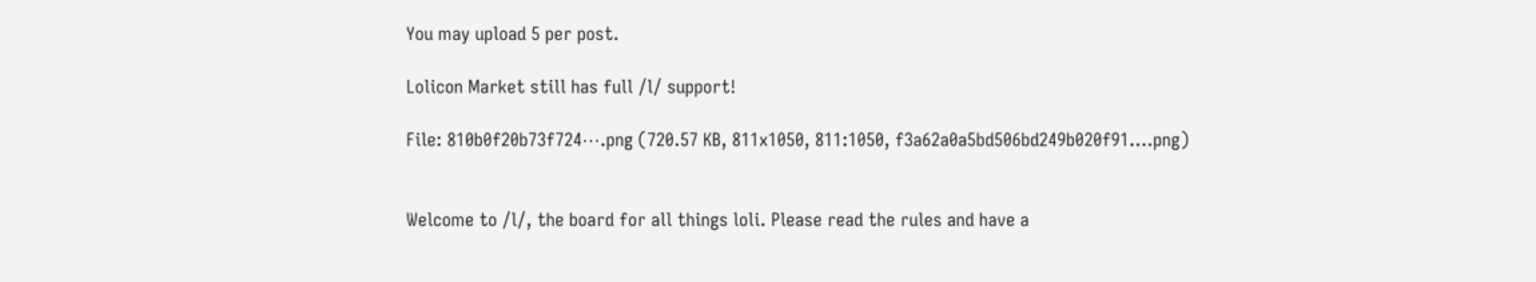You may upload 5 per post.

Lolicon Market still has full /l/ support!

File: 810b0f20b73f724⋯.png (720.57 KB, 811x1050, 811:1050, f3a62a0a5bd506bd249b020f91….png)


Welcome to /l/, the board for all things loli. Please read the rules and have a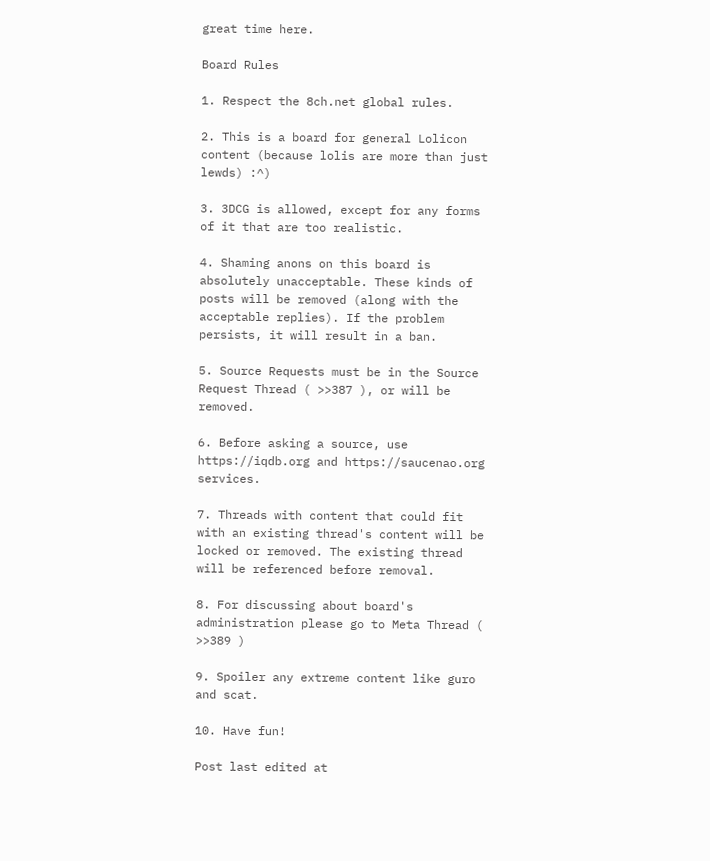great time here.

Board Rules

1. Respect the 8ch.net global rules.

2. This is a board for general Lolicon content (because lolis are more than just lewds) :^)

3. 3DCG is allowed, except for any forms of it that are too realistic.

4. Shaming anons on this board is absolutely unacceptable. These kinds of posts will be removed (along with the acceptable replies). If the problem persists, it will result in a ban.

5. Source Requests must be in the Source Request Thread ( >>387 ), or will be removed.

6. Before asking a source, use https://iqdb.org and https://saucenao.org services.

7. Threads with content that could fit with an existing thread's content will be locked or removed. The existing thread will be referenced before removal.

8. For discussing about board's administration please go to Meta Thread ( >>389 )

9. Spoiler any extreme content like guro and scat.

10. Have fun!

Post last edited at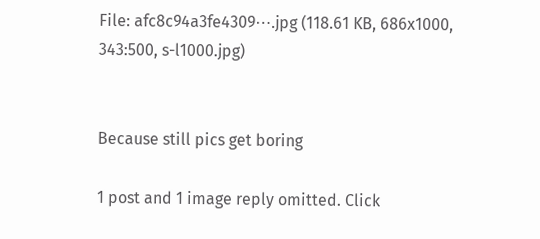File: afc8c94a3fe4309⋯.jpg (118.61 KB, 686x1000, 343:500, s-l1000.jpg)


Because still pics get boring

1 post and 1 image reply omitted. Click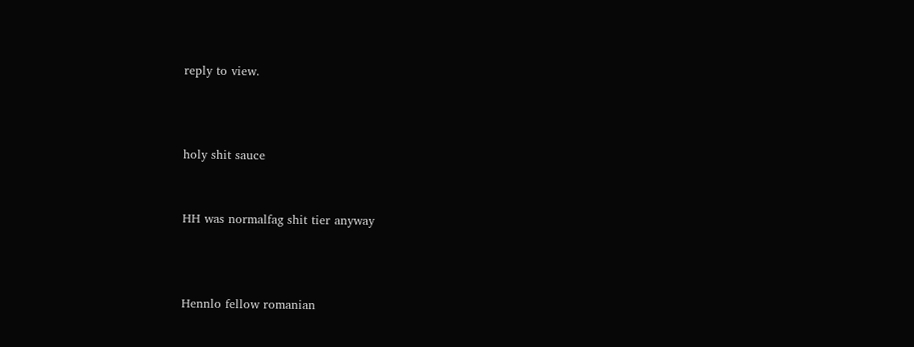reply to view.



holy shit sauce


HH was normalfag shit tier anyway



Hennlo fellow romanian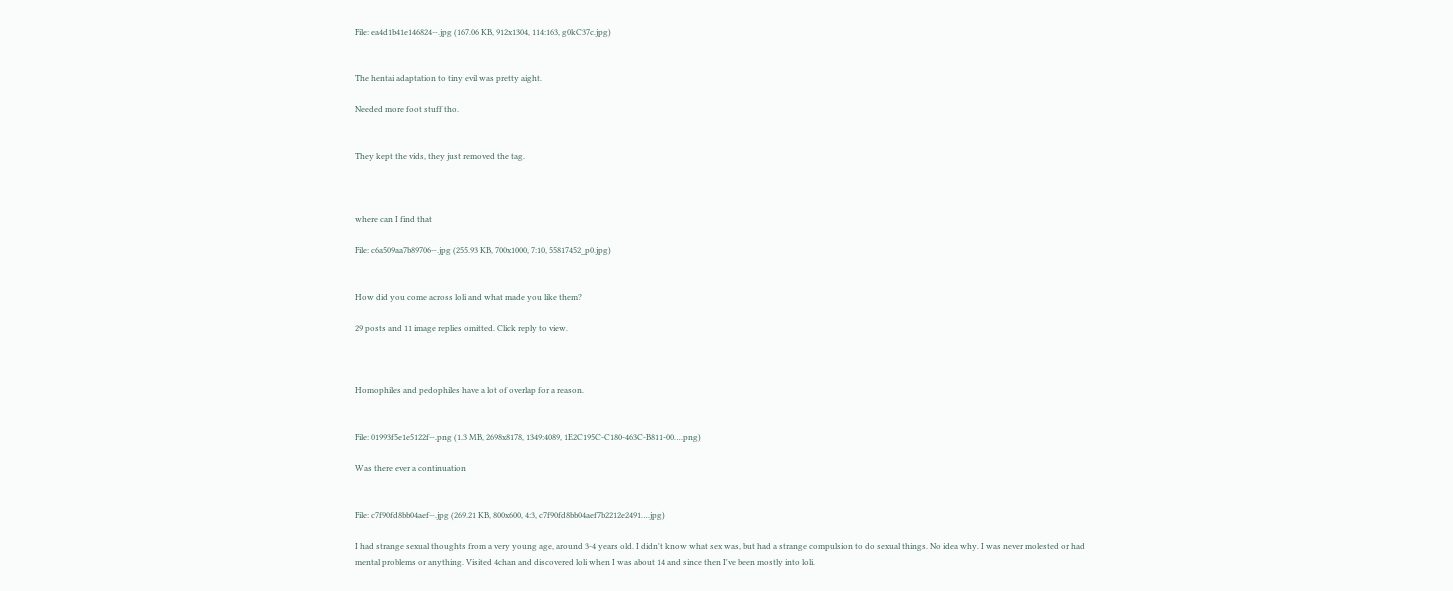File: ea4d1b41e146824⋯.jpg (167.06 KB, 912x1304, 114:163, g0kC37c.jpg)


The hentai adaptation to tiny evil was pretty aight.

Needed more foot stuff tho.


They kept the vids, they just removed the tag.



where can I find that

File: c6a509aa7b89706⋯.jpg (255.93 KB, 700x1000, 7:10, 55817452_p0.jpg)


How did you come across loli and what made you like them?

29 posts and 11 image replies omitted. Click reply to view.



Homophiles and pedophiles have a lot of overlap for a reason.


File: 01993f5e1e5122f⋯.png (1.3 MB, 2698x8178, 1349:4089, 1E2C195C-C180-463C-B811-00….png)

Was there ever a continuation


File: c7f90fd8bb04aef⋯.jpg (269.21 KB, 800x600, 4:3, c7f90fd8bb04aef7b2212e2491….jpg)

I had strange sexual thoughts from a very young age, around 3-4 years old. I didn't know what sex was, but had a strange compulsion to do sexual things. No idea why. I was never molested or had mental problems or anything. Visited 4chan and discovered loli when I was about 14 and since then I've been mostly into loli.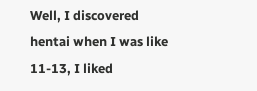Well, I discovered hentai when I was like 11-13, I liked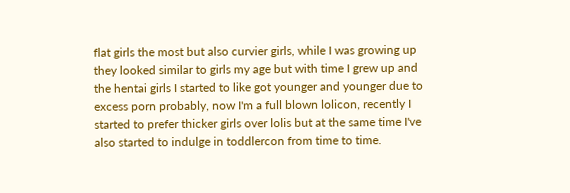flat girls the most but also curvier girls, while I was growing up they looked similar to girls my age but with time I grew up and the hentai girls I started to like got younger and younger due to excess porn probably, now I'm a full blown lolicon, recently I started to prefer thicker girls over lolis but at the same time I've also started to indulge in toddlercon from time to time.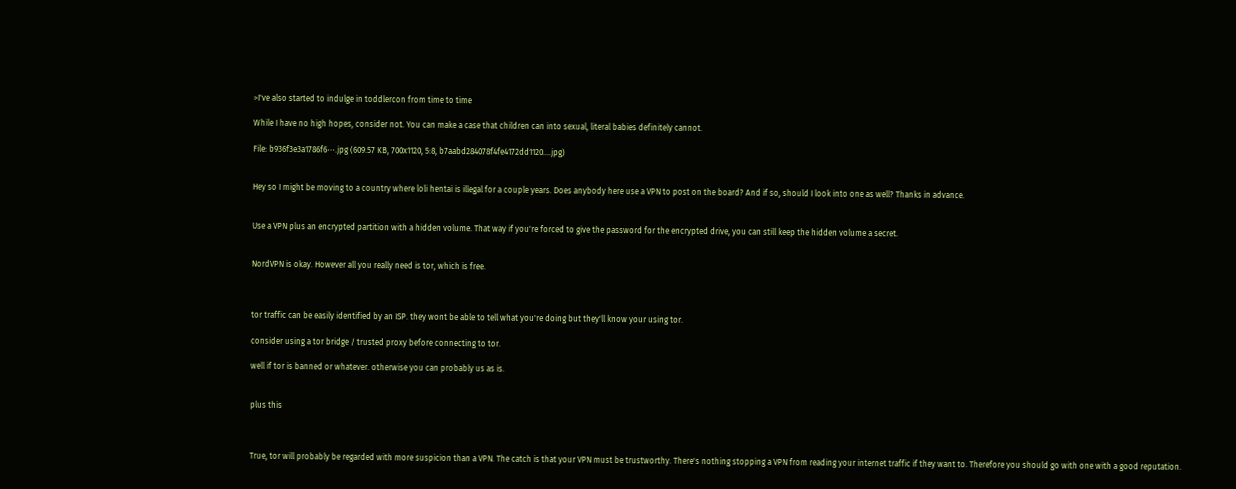>I've also started to indulge in toddlercon from time to time

While I have no high hopes, consider not. You can make a case that children can into sexual, literal babies definitely cannot.

File: b936f3e3a1786f6⋯.jpg (609.57 KB, 700x1120, 5:8, b7aabd284078f4fe4172dd1120….jpg)


Hey so I might be moving to a country where loli hentai is illegal for a couple years. Does anybody here use a VPN to post on the board? And if so, should I look into one as well? Thanks in advance.


Use a VPN plus an encrypted partition with a hidden volume. That way if you're forced to give the password for the encrypted drive, you can still keep the hidden volume a secret.


NordVPN is okay. However all you really need is tor, which is free.



tor traffic can be easily identified by an ISP. they wont be able to tell what you're doing but they'll know your using tor.

consider using a tor bridge / trusted proxy before connecting to tor.

well if tor is banned or whatever. otherwise you can probably us as is.


plus this



True, tor will probably be regarded with more suspicion than a VPN. The catch is that your VPN must be trustworthy. There's nothing stopping a VPN from reading your internet traffic if they want to. Therefore you should go with one with a good reputation.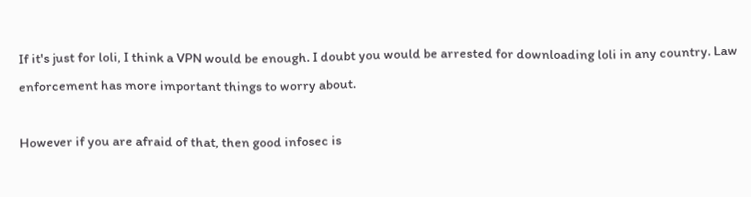If it's just for loli, I think a VPN would be enough. I doubt you would be arrested for downloading loli in any country. Law enforcement has more important things to worry about.

However if you are afraid of that, then good infosec is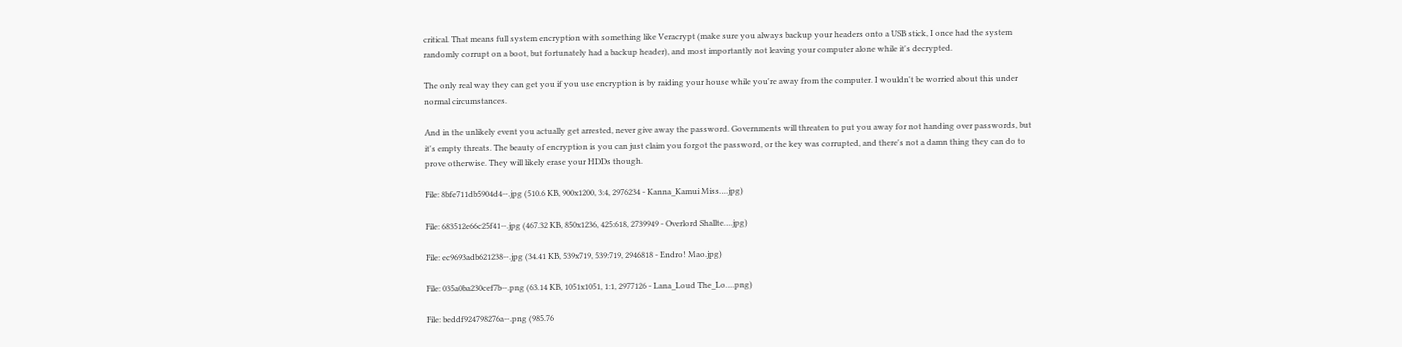critical. That means full system encryption with something like Veracrypt (make sure you always backup your headers onto a USB stick, I once had the system randomly corrupt on a boot, but fortunately had a backup header), and most importantly not leaving your computer alone while it's decrypted.

The only real way they can get you if you use encryption is by raiding your house while you're away from the computer. I wouldn't be worried about this under normal circumstances.

And in the unlikely event you actually get arrested, never give away the password. Governments will threaten to put you away for not handing over passwords, but it's empty threats. The beauty of encryption is you can just claim you forgot the password, or the key was corrupted, and there's not a damn thing they can do to prove otherwise. They will likely erase your HDDs though.

File: 8bfe711db5904d4⋯.jpg (510.6 KB, 900x1200, 3:4, 2976234 - Kanna_Kamui Miss….jpg)

File: 683512e66c25f41⋯.jpg (467.32 KB, 850x1236, 425:618, 2739949 - Overlord Shallte….jpg)

File: ec9693adb621238⋯.jpg (34.41 KB, 539x719, 539:719, 2946818 - Endro! Mao.jpg)

File: 035a0ba230cef7b⋯.png (63.14 KB, 1051x1051, 1:1, 2977126 - Lana_Loud The_Lo….png)

File: beddf924798276a⋯.png (985.76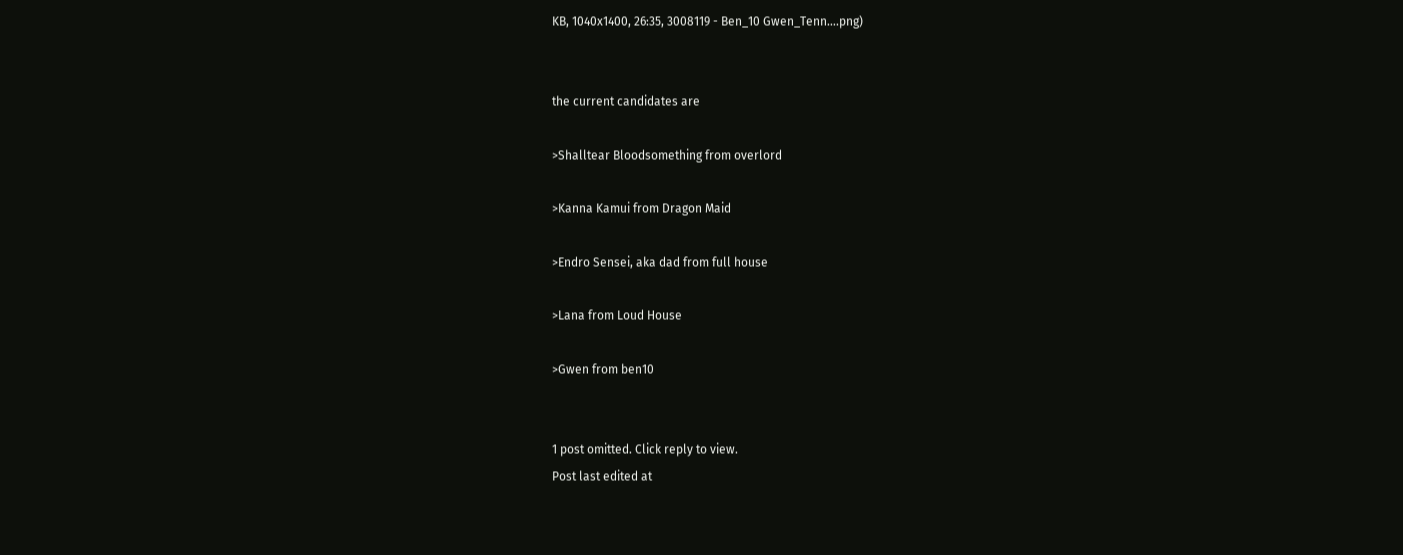KB, 1040x1400, 26:35, 3008119 - Ben_10 Gwen_Tenn….png)


the current candidates are

>Shalltear Bloodsomething from overlord

>Kanna Kamui from Dragon Maid

>Endro Sensei, aka dad from full house

>Lana from Loud House

>Gwen from ben10


1 post omitted. Click reply to view.
Post last edited at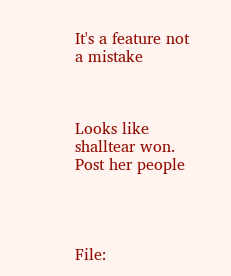It's a feature not a mistake



Looks like shalltear won. Post her people




File: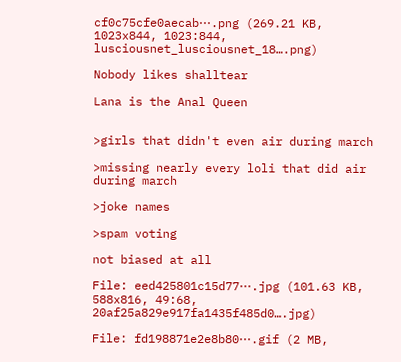cf0c75cfe0aecab⋯.png (269.21 KB, 1023x844, 1023:844, lusciousnet_lusciousnet_18….png)

Nobody likes shalltear

Lana is the Anal Queen


>girls that didn't even air during march

>missing nearly every loli that did air during march

>joke names

>spam voting

not biased at all

File: eed425801c15d77⋯.jpg (101.63 KB, 588x816, 49:68, 20af25a829e917fa1435f485d0….jpg)

File: fd198871e2e8b80⋯.gif (2 MB,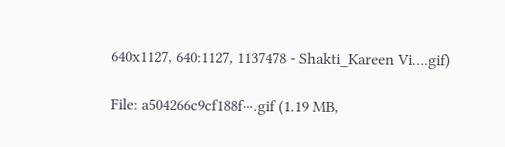640x1127, 640:1127, 1137478 - Shakti_Kareen Vi….gif)

File: a504266c9cf188f⋯.gif (1.19 MB,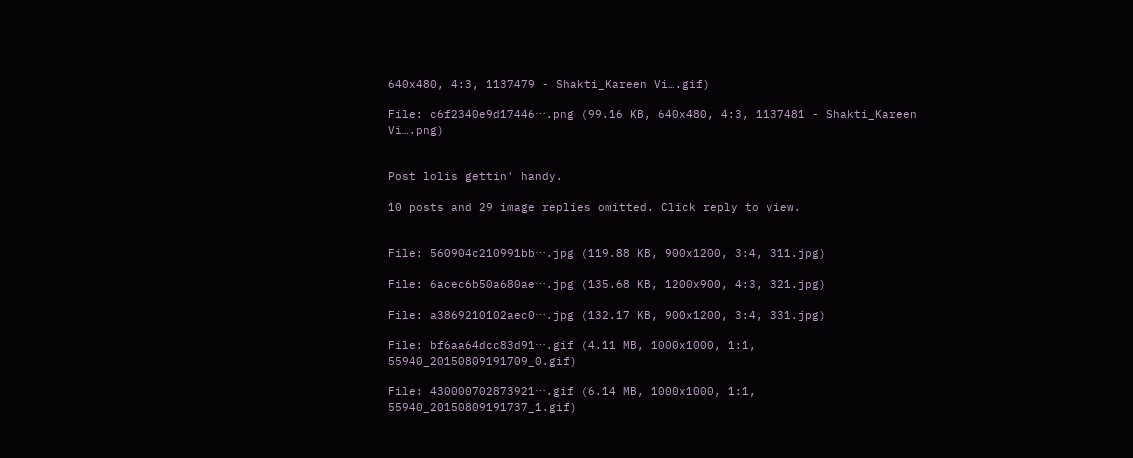640x480, 4:3, 1137479 - Shakti_Kareen Vi….gif)

File: c6f2340e9d17446⋯.png (99.16 KB, 640x480, 4:3, 1137481 - Shakti_Kareen Vi….png)


Post lolis gettin' handy.

10 posts and 29 image replies omitted. Click reply to view.


File: 560904c210991bb⋯.jpg (119.88 KB, 900x1200, 3:4, 311.jpg)

File: 6acec6b50a680ae⋯.jpg (135.68 KB, 1200x900, 4:3, 321.jpg)

File: a3869210102aec0⋯.jpg (132.17 KB, 900x1200, 3:4, 331.jpg)

File: bf6aa64dcc83d91⋯.gif (4.11 MB, 1000x1000, 1:1, 55940_20150809191709_0.gif)

File: 430000702873921⋯.gif (6.14 MB, 1000x1000, 1:1, 55940_20150809191737_1.gif)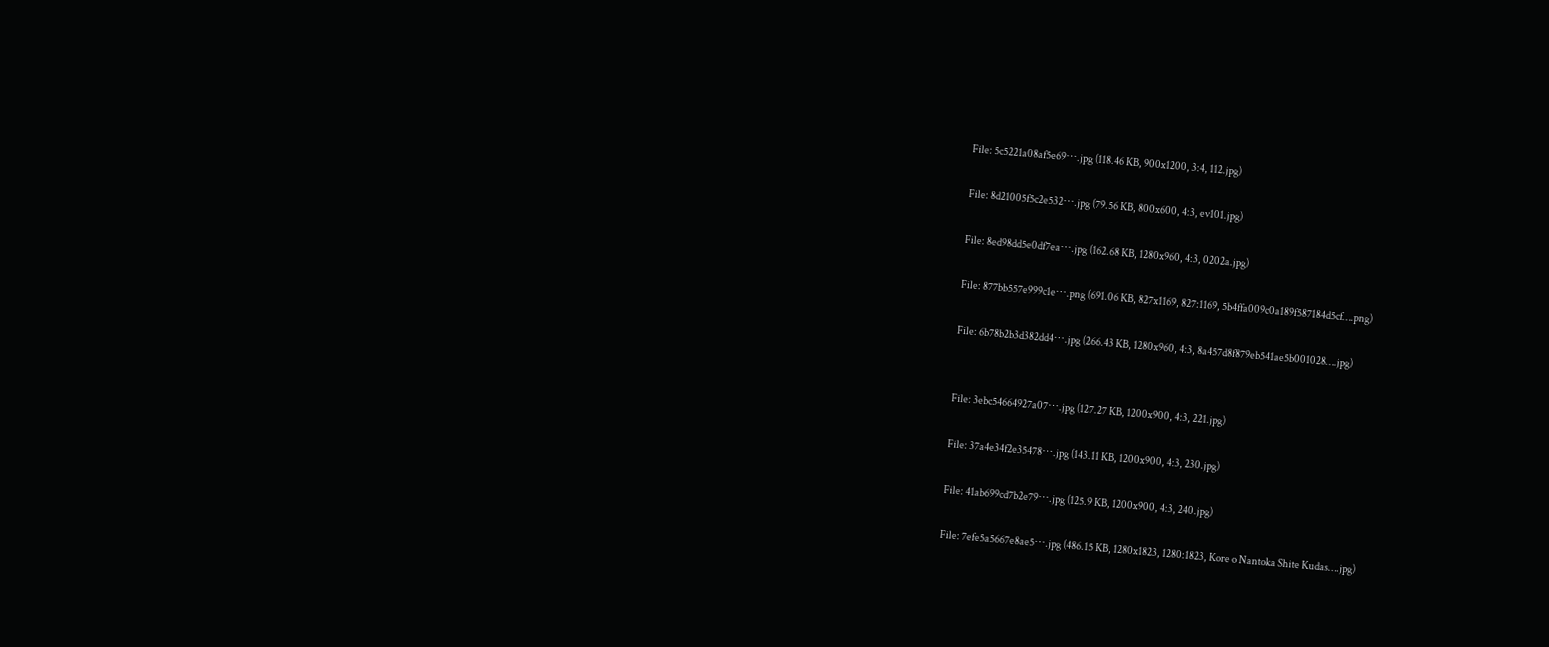File: 5c5221a08af5e69⋯.jpg (118.46 KB, 900x1200, 3:4, 112.jpg)

File: 8d21005f5c2e532⋯.jpg (79.56 KB, 800x600, 4:3, ev101.jpg)

File: 8ed98dd5e0df7ea⋯.jpg (162.68 KB, 1280x960, 4:3, 0202a.jpg)

File: 877bb557e999c1e⋯.png (691.06 KB, 827x1169, 827:1169, 5b4ffa009c0a189f587184d5cf….png)

File: 6b78b2b3d382dd4⋯.jpg (266.43 KB, 1280x960, 4:3, 8a457d8f879eb541ae5b001028….jpg)


File: 3ebc54664927a07⋯.jpg (127.27 KB, 1200x900, 4:3, 221.jpg)

File: 37a4e34f2e35478⋯.jpg (143.11 KB, 1200x900, 4:3, 230.jpg)

File: 41ab699cd7b2e79⋯.jpg (125.9 KB, 1200x900, 4:3, 240.jpg)

File: 7efe5a5667e8ae5⋯.jpg (486.15 KB, 1280x1823, 1280:1823, Kore o Nantoka Shite Kudas….jpg)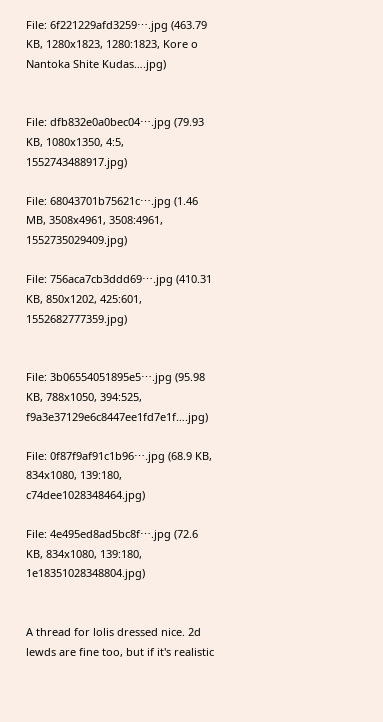File: 6f221229afd3259⋯.jpg (463.79 KB, 1280x1823, 1280:1823, Kore o Nantoka Shite Kudas….jpg)


File: dfb832e0a0bec04⋯.jpg (79.93 KB, 1080x1350, 4:5, 1552743488917.jpg)

File: 68043701b75621c⋯.jpg (1.46 MB, 3508x4961, 3508:4961, 1552735029409.jpg)

File: 756aca7cb3ddd69⋯.jpg (410.31 KB, 850x1202, 425:601, 1552682777359.jpg)


File: 3b06554051895e5⋯.jpg (95.98 KB, 788x1050, 394:525, f9a3e37129e6c8447ee1fd7e1f….jpg)

File: 0f87f9af91c1b96⋯.jpg (68.9 KB, 834x1080, 139:180, c74dee1028348464.jpg)

File: 4e495ed8ad5bc8f⋯.jpg (72.6 KB, 834x1080, 139:180, 1e18351028348804.jpg)


A thread for lolis dressed nice. 2d lewds are fine too, but if it's realistic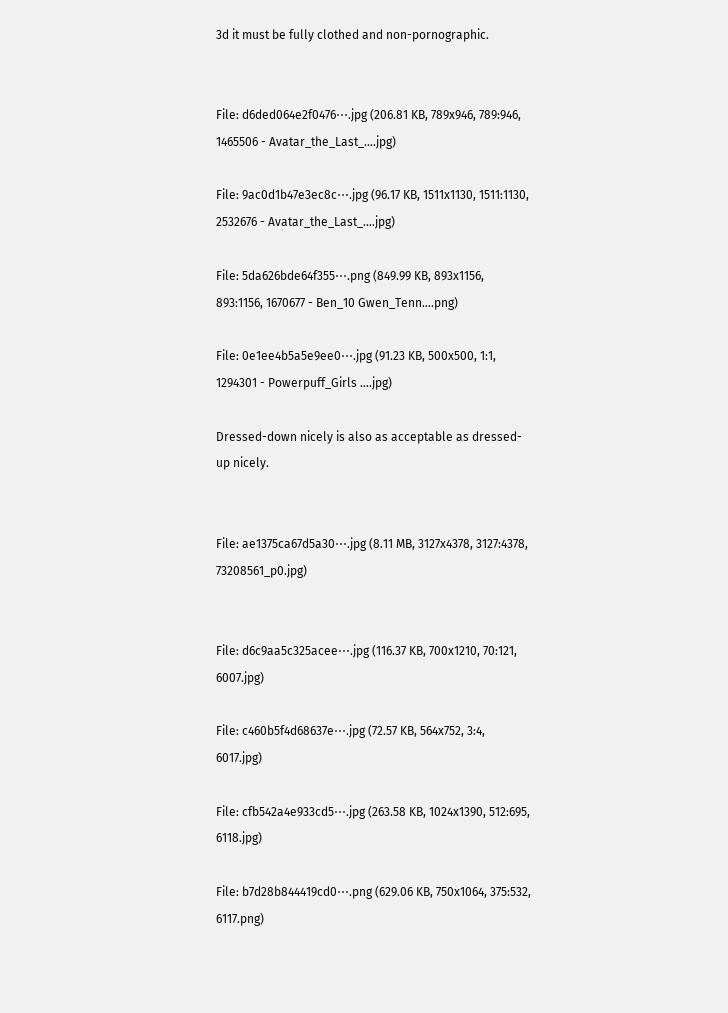3d it must be fully clothed and non-pornographic.


File: d6ded064e2f0476⋯.jpg (206.81 KB, 789x946, 789:946, 1465506 - Avatar_the_Last_….jpg)

File: 9ac0d1b47e3ec8c⋯.jpg (96.17 KB, 1511x1130, 1511:1130, 2532676 - Avatar_the_Last_….jpg)

File: 5da626bde64f355⋯.png (849.99 KB, 893x1156, 893:1156, 1670677 - Ben_10 Gwen_Tenn….png)

File: 0e1ee4b5a5e9ee0⋯.jpg (91.23 KB, 500x500, 1:1, 1294301 - Powerpuff_Girls ….jpg)

Dressed-down nicely is also as acceptable as dressed-up nicely.


File: ae1375ca67d5a30⋯.jpg (8.11 MB, 3127x4378, 3127:4378, 73208561_p0.jpg)


File: d6c9aa5c325acee⋯.jpg (116.37 KB, 700x1210, 70:121, 6007.jpg)

File: c460b5f4d68637e⋯.jpg (72.57 KB, 564x752, 3:4, 6017.jpg)

File: cfb542a4e933cd5⋯.jpg (263.58 KB, 1024x1390, 512:695, 6118.jpg)

File: b7d28b844419cd0⋯.png (629.06 KB, 750x1064, 375:532, 6117.png)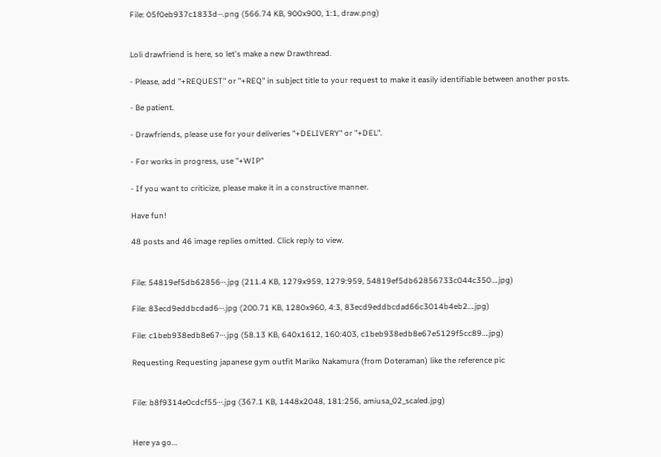File: 05f0eb937c1833d⋯.png (566.74 KB, 900x900, 1:1, draw.png)


Loli drawfriend is here, so let's make a new Drawthread.

- Please, add "+REQUEST" or "+REQ" in subject title to your request to make it easily identifiable between another posts.

- Be patient.

- Drawfriends, please use for your deliveries "+DELIVERY" or "+DEL".

- For works in progress, use "+WIP"

- If you want to criticize, please make it in a constructive manner.

Have fun!

48 posts and 46 image replies omitted. Click reply to view.


File: 54819ef5db62856⋯.jpg (211.4 KB, 1279x959, 1279:959, 54819ef5db62856733c044c350….jpg)

File: 83ecd9eddbcdad6⋯.jpg (200.71 KB, 1280x960, 4:3, 83ecd9eddbcdad66c3014b4eb2….jpg)

File: c1beb938edb8e67⋯.jpg (58.13 KB, 640x1612, 160:403, c1beb938edb8e67e5129f5cc89….jpg)

Requesting Requesting japanese gym outfit Mariko Nakamura (from Doteraman) like the reference pic


File: b8f9314e0cdcf55⋯.jpg (367.1 KB, 1448x2048, 181:256, amiusa_02_scaled.jpg)


Here ya go...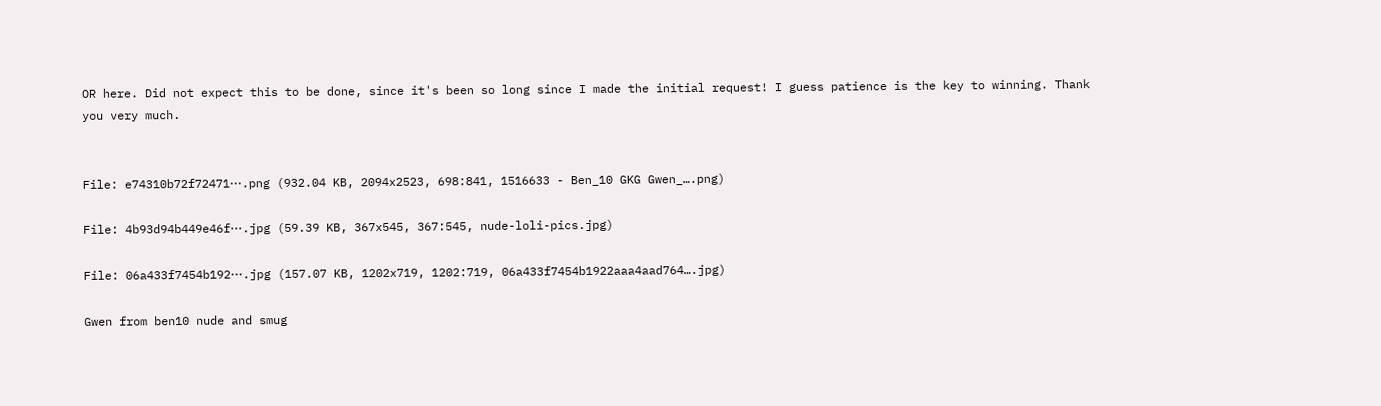OR here. Did not expect this to be done, since it's been so long since I made the initial request! I guess patience is the key to winning. Thank you very much.


File: e74310b72f72471⋯.png (932.04 KB, 2094x2523, 698:841, 1516633 - Ben_10 GKG Gwen_….png)

File: 4b93d94b449e46f⋯.jpg (59.39 KB, 367x545, 367:545, nude-loli-pics.jpg)

File: 06a433f7454b192⋯.jpg (157.07 KB, 1202x719, 1202:719, 06a433f7454b1922aaa4aad764….jpg)

Gwen from ben10 nude and smug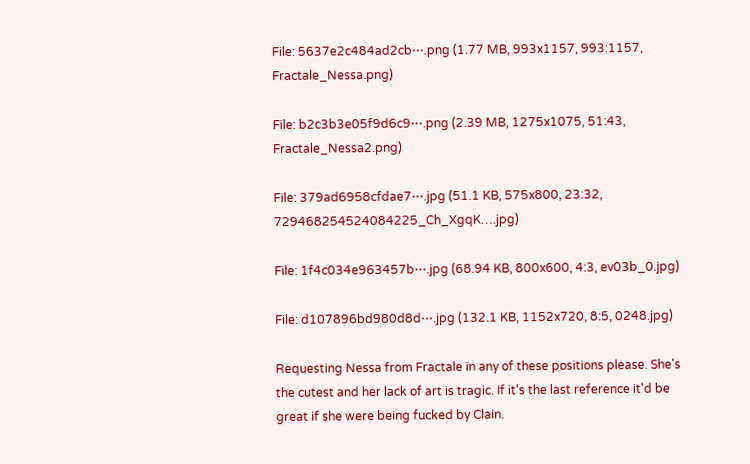File: 5637e2c484ad2cb⋯.png (1.77 MB, 993x1157, 993:1157, Fractale_Nessa.png)

File: b2c3b3e05f9d6c9⋯.png (2.39 MB, 1275x1075, 51:43, Fractale_Nessa2.png)

File: 379ad6958cfdae7⋯.jpg (51.1 KB, 575x800, 23:32, 729468254524084225_Ch_XgqK….jpg)

File: 1f4c034e963457b⋯.jpg (68.94 KB, 800x600, 4:3, ev03b_0.jpg)

File: d107896bd980d8d⋯.jpg (132.1 KB, 1152x720, 8:5, 0248.jpg)

Requesting Nessa from Fractale in any of these positions please. She's the cutest and her lack of art is tragic. If it's the last reference it'd be great if she were being fucked by Clain.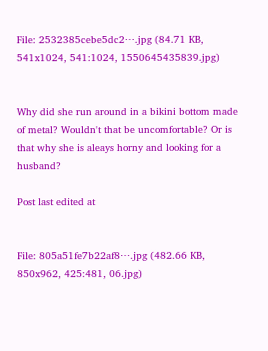File: 2532385cebe5dc2⋯.jpg (84.71 KB, 541x1024, 541:1024, 1550645435839.jpg)


Why did she run around in a bikini bottom made of metal? Wouldn't that be uncomfortable? Or is that why she is aleays horny and looking for a husband?

Post last edited at


File: 805a51fe7b22af8⋯.jpg (482.66 KB, 850x962, 425:481, 06.jpg)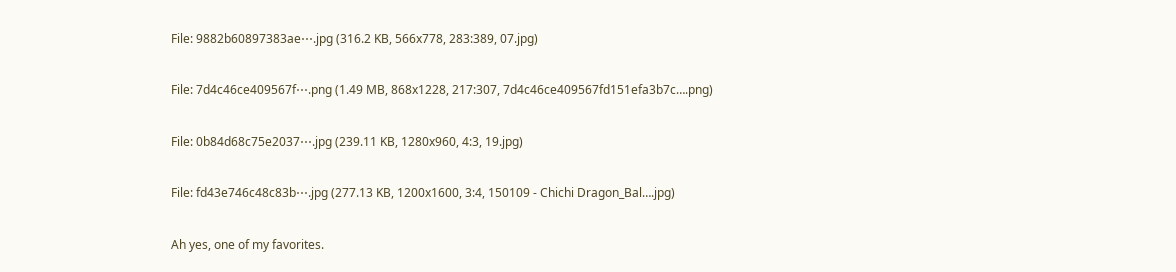File: 9882b60897383ae⋯.jpg (316.2 KB, 566x778, 283:389, 07.jpg)

File: 7d4c46ce409567f⋯.png (1.49 MB, 868x1228, 217:307, 7d4c46ce409567fd151efa3b7c….png)

File: 0b84d68c75e2037⋯.jpg (239.11 KB, 1280x960, 4:3, 19.jpg)

File: fd43e746c48c83b⋯.jpg (277.13 KB, 1200x1600, 3:4, 150109 - Chichi Dragon_Bal….jpg)

Ah yes, one of my favorites.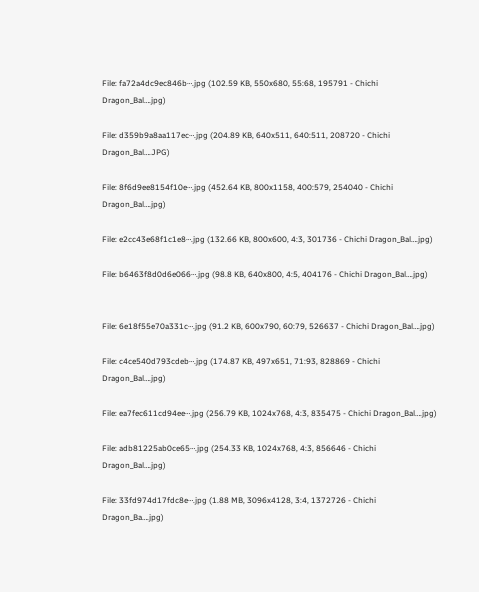File: fa72a4dc9ec846b⋯.jpg (102.59 KB, 550x680, 55:68, 195791 - Chichi Dragon_Bal….jpg)

File: d359b9a8aa117ec⋯.jpg (204.89 KB, 640x511, 640:511, 208720 - Chichi Dragon_Bal….JPG)

File: 8f6d9ee8154f10e⋯.jpg (452.64 KB, 800x1158, 400:579, 254040 - Chichi Dragon_Bal….jpg)

File: e2cc43e68f1c1e8⋯.jpg (132.66 KB, 800x600, 4:3, 301736 - Chichi Dragon_Bal….jpg)

File: b6463f8d0d6e066⋯.jpg (98.8 KB, 640x800, 4:5, 404176 - Chichi Dragon_Bal….jpg)


File: 6e18f55e70a331c⋯.jpg (91.2 KB, 600x790, 60:79, 526637 - Chichi Dragon_Bal….jpg)

File: c4ce540d793cdeb⋯.jpg (174.87 KB, 497x651, 71:93, 828869 - Chichi Dragon_Bal….jpg)

File: ea7fec611cd94ee⋯.jpg (256.79 KB, 1024x768, 4:3, 835475 - Chichi Dragon_Bal….jpg)

File: adb81225ab0ce65⋯.jpg (254.33 KB, 1024x768, 4:3, 856646 - Chichi Dragon_Bal….jpg)

File: 33fd974d17fdc8e⋯.jpg (1.88 MB, 3096x4128, 3:4, 1372726 - Chichi Dragon_Ba….jpg)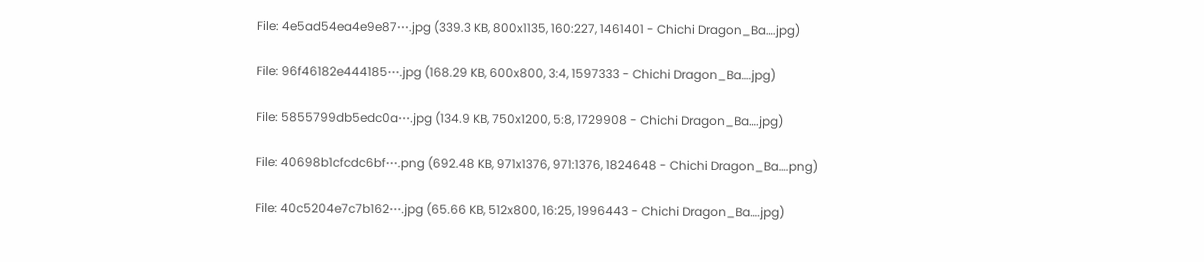File: 4e5ad54ea4e9e87⋯.jpg (339.3 KB, 800x1135, 160:227, 1461401 - Chichi Dragon_Ba….jpg)

File: 96f46182e444185⋯.jpg (168.29 KB, 600x800, 3:4, 1597333 - Chichi Dragon_Ba….jpg)

File: 5855799db5edc0a⋯.jpg (134.9 KB, 750x1200, 5:8, 1729908 - Chichi Dragon_Ba….jpg)

File: 40698b1cfcdc6bf⋯.png (692.48 KB, 971x1376, 971:1376, 1824648 - Chichi Dragon_Ba….png)

File: 40c5204e7c7b162⋯.jpg (65.66 KB, 512x800, 16:25, 1996443 - Chichi Dragon_Ba….jpg)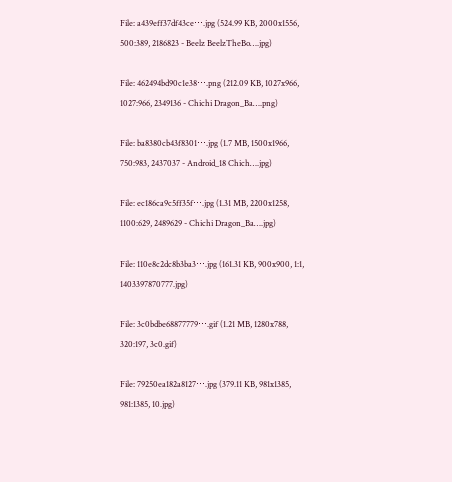File: a439eff37df43ce⋯.jpg (524.99 KB, 2000x1556, 500:389, 2186823 - Beelz BeelzTheBo….jpg)

File: 462494bd90c1e38⋯.png (212.09 KB, 1027x966, 1027:966, 2349136 - Chichi Dragon_Ba….png)

File: ba8380cb43f8301⋯.jpg (1.7 MB, 1500x1966, 750:983, 2437037 - Android_18 Chich….jpg)

File: ec186ca9c5ff35f⋯.jpg (1.31 MB, 2200x1258, 1100:629, 2489629 - Chichi Dragon_Ba….jpg)

File: 110e8c2dc8b3ba3⋯.jpg (161.31 KB, 900x900, 1:1, 1403397870777.jpg)

File: 3c0bdbe68877779⋯.gif (1.21 MB, 1280x788, 320:197, 3c0.gif)

File: 79250ea182a8127⋯.jpg (379.11 KB, 981x1385, 981:1385, 10.jpg)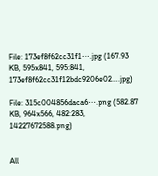File: 173ef8f62cc31f1⋯.jpg (167.93 KB, 595x841, 595:841, 173ef8f62cc31f12bdc9206e02….jpg)

File: 315c004856daca6⋯.png (582.87 KB, 964x566, 482:283, 14227672588.png)


All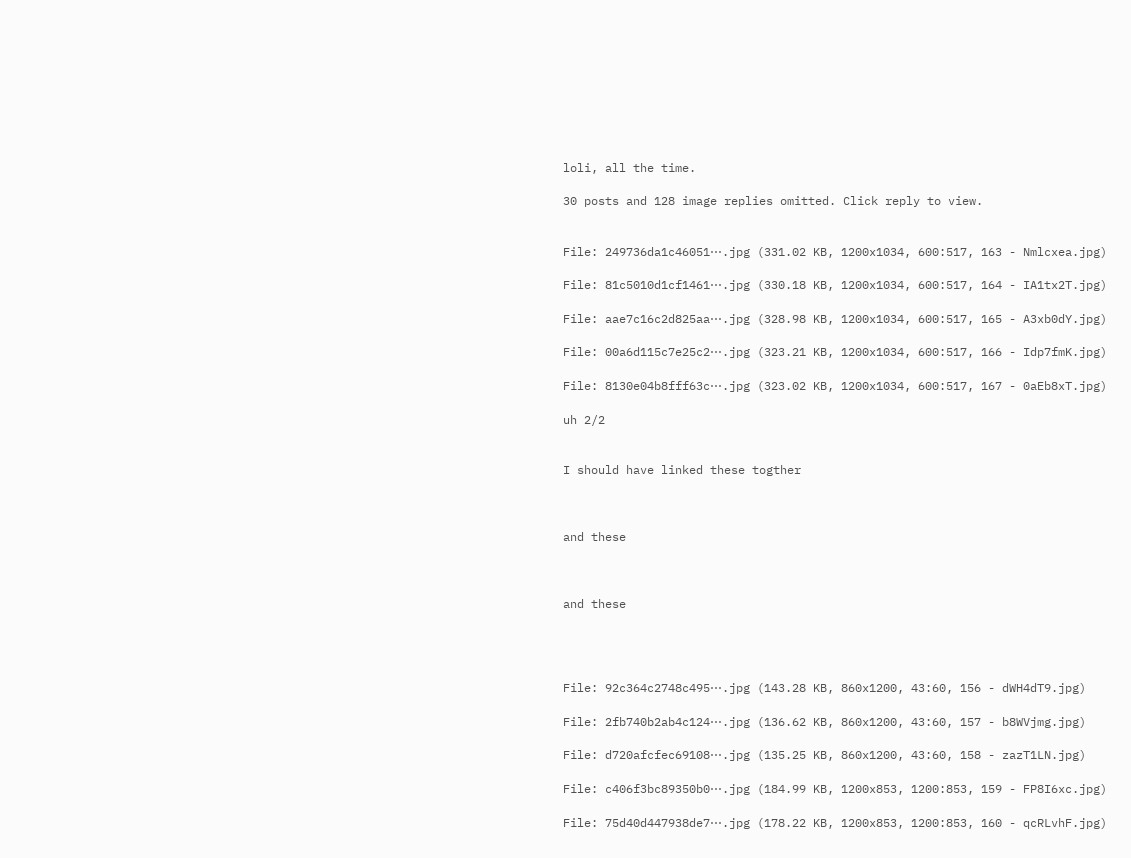loli, all the time.

30 posts and 128 image replies omitted. Click reply to view.


File: 249736da1c46051⋯.jpg (331.02 KB, 1200x1034, 600:517, 163 - Nmlcxea.jpg)

File: 81c5010d1cf1461⋯.jpg (330.18 KB, 1200x1034, 600:517, 164 - IA1tx2T.jpg)

File: aae7c16c2d825aa⋯.jpg (328.98 KB, 1200x1034, 600:517, 165 - A3xb0dY.jpg)

File: 00a6d115c7e25c2⋯.jpg (323.21 KB, 1200x1034, 600:517, 166 - Idp7fmK.jpg)

File: 8130e04b8fff63c⋯.jpg (323.02 KB, 1200x1034, 600:517, 167 - 0aEb8xT.jpg)

uh 2/2


I should have linked these togther



and these



and these




File: 92c364c2748c495⋯.jpg (143.28 KB, 860x1200, 43:60, 156 - dWH4dT9.jpg)

File: 2fb740b2ab4c124⋯.jpg (136.62 KB, 860x1200, 43:60, 157 - b8WVjmg.jpg)

File: d720afcfec69108⋯.jpg (135.25 KB, 860x1200, 43:60, 158 - zazT1LN.jpg)

File: c406f3bc89350b0⋯.jpg (184.99 KB, 1200x853, 1200:853, 159 - FP8I6xc.jpg)

File: 75d40d447938de7⋯.jpg (178.22 KB, 1200x853, 1200:853, 160 - qcRLvhF.jpg)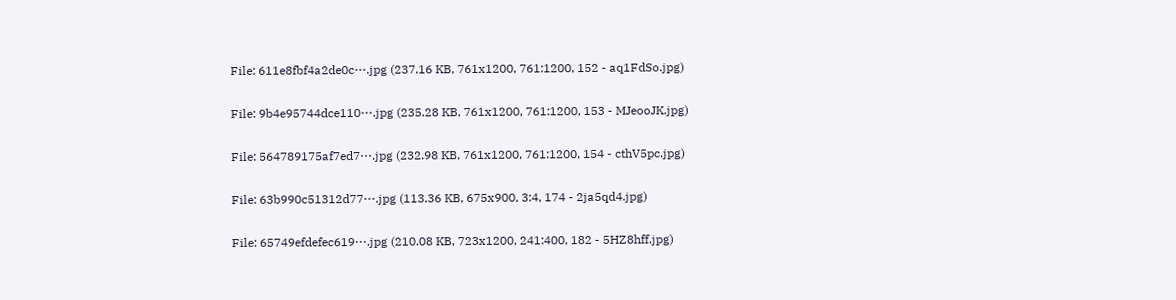File: 611e8fbf4a2de0c⋯.jpg (237.16 KB, 761x1200, 761:1200, 152 - aq1FdSo.jpg)

File: 9b4e95744dce110⋯.jpg (235.28 KB, 761x1200, 761:1200, 153 - MJeooJK.jpg)

File: 564789175af7ed7⋯.jpg (232.98 KB, 761x1200, 761:1200, 154 - cthV5pc.jpg)

File: 63b990c51312d77⋯.jpg (113.36 KB, 675x900, 3:4, 174 - 2ja5qd4.jpg)

File: 65749efdefec619⋯.jpg (210.08 KB, 723x1200, 241:400, 182 - 5HZ8hff.jpg)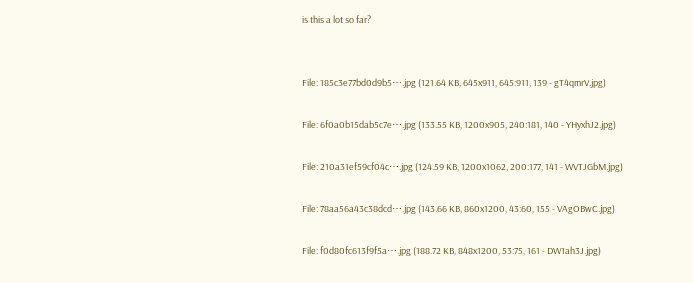is this a lot so far?


File: 185c3e77bd0d9b5⋯.jpg (121.64 KB, 645x911, 645:911, 139 - gT4qmrV.jpg)

File: 6f0a0b15dab5c7e⋯.jpg (133.55 KB, 1200x905, 240:181, 140 - YHyxhJ2.jpg)

File: 210a31ef59cf04c⋯.jpg (124.59 KB, 1200x1062, 200:177, 141 - WVTJGbM.jpg)

File: 78aa56a43c38dcd⋯.jpg (143.66 KB, 860x1200, 43:60, 155 - VAgOBwC.jpg)

File: f0d80fc613f9f5a⋯.jpg (188.72 KB, 848x1200, 53:75, 161 - DW1ah3J.jpg)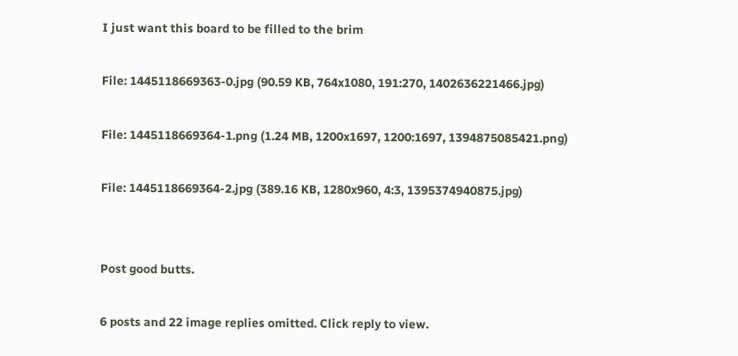I just want this board to be filled to the brim

File: 1445118669363-0.jpg (90.59 KB, 764x1080, 191:270, 1402636221466.jpg)

File: 1445118669364-1.png (1.24 MB, 1200x1697, 1200:1697, 1394875085421.png)

File: 1445118669364-2.jpg (389.16 KB, 1280x960, 4:3, 1395374940875.jpg)


Post good butts.

6 posts and 22 image replies omitted. Click reply to view.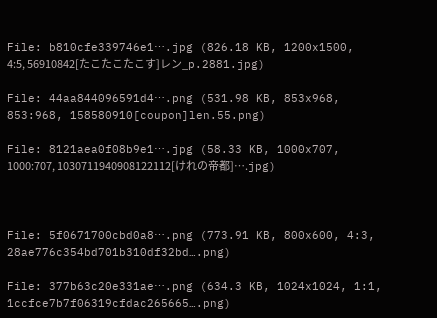File: b810cfe339746e1⋯.jpg (826.18 KB, 1200x1500, 4:5, 56910842[たこたこたこす]レン_p.2881.jpg)

File: 44aa844096591d4⋯.png (531.98 KB, 853x968, 853:968, 158580910[coupon]len.55.png)

File: 8121aea0f08b9e1⋯.jpg (58.33 KB, 1000x707, 1000:707, 1030711940908122112[けれの帝都]….jpg)



File: 5f0671700cbd0a8⋯.png (773.91 KB, 800x600, 4:3, 28ae776c354bd701b310df32bd….png)

File: 377b63c20e331ae⋯.png (634.3 KB, 1024x1024, 1:1, 1ccfce7b7f06319cfdac265665….png)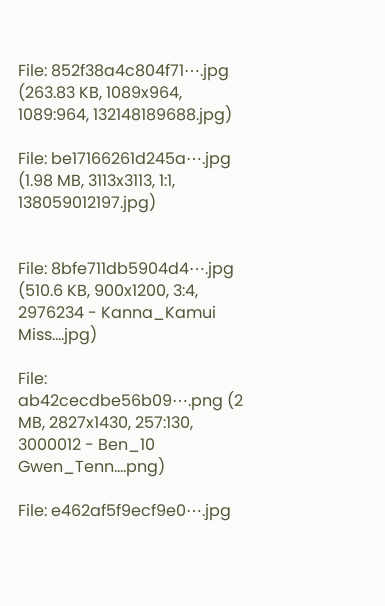File: 852f38a4c804f71⋯.jpg (263.83 KB, 1089x964, 1089:964, 132148189688.jpg)

File: be17166261d245a⋯.jpg (1.98 MB, 3113x3113, 1:1, 138059012197.jpg)


File: 8bfe711db5904d4⋯.jpg (510.6 KB, 900x1200, 3:4, 2976234 - Kanna_Kamui Miss….jpg)

File: ab42cecdbe56b09⋯.png (2 MB, 2827x1430, 257:130, 3000012 - Ben_10 Gwen_Tenn….png)

File: e462af5f9ecf9e0⋯.jpg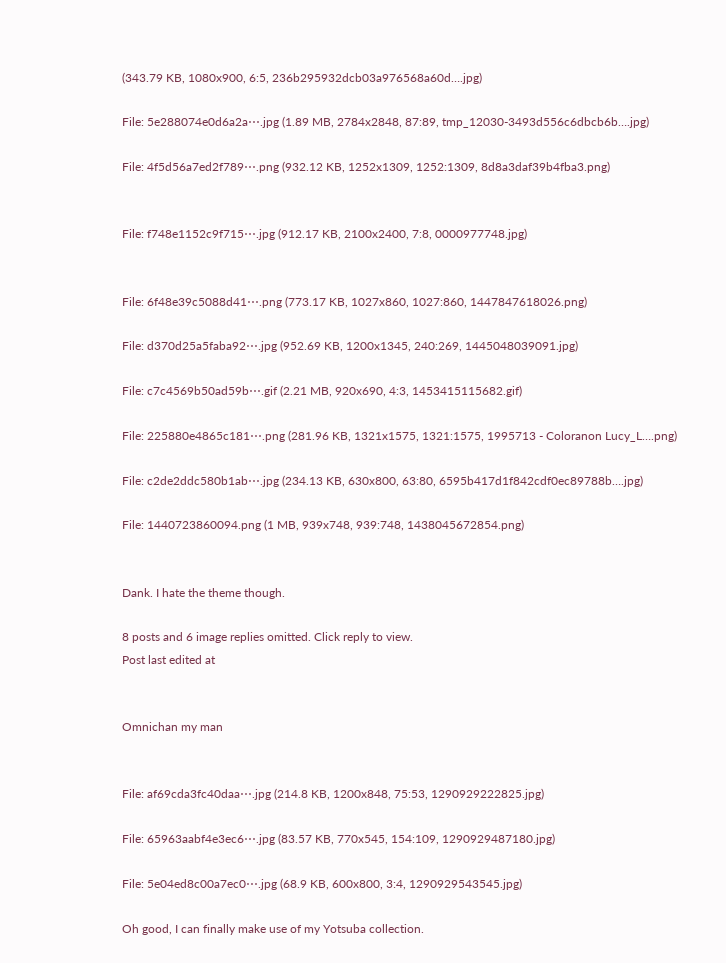(343.79 KB, 1080x900, 6:5, 236b295932dcb03a976568a60d….jpg)

File: 5e288074e0d6a2a⋯.jpg (1.89 MB, 2784x2848, 87:89, tmp_12030-3493d556c6dbcb6b….jpg)

File: 4f5d56a7ed2f789⋯.png (932.12 KB, 1252x1309, 1252:1309, 8d8a3daf39b4fba3.png)


File: f748e1152c9f715⋯.jpg (912.17 KB, 2100x2400, 7:8, 0000977748.jpg)


File: 6f48e39c5088d41⋯.png (773.17 KB, 1027x860, 1027:860, 1447847618026.png)

File: d370d25a5faba92⋯.jpg (952.69 KB, 1200x1345, 240:269, 1445048039091.jpg)

File: c7c4569b50ad59b⋯.gif (2.21 MB, 920x690, 4:3, 1453415115682.gif)

File: 225880e4865c181⋯.png (281.96 KB, 1321x1575, 1321:1575, 1995713 - Coloranon Lucy_L….png)

File: c2de2ddc580b1ab⋯.jpg (234.13 KB, 630x800, 63:80, 6595b417d1f842cdf0ec89788b….jpg)

File: 1440723860094.png (1 MB, 939x748, 939:748, 1438045672854.png)


Dank. I hate the theme though.

8 posts and 6 image replies omitted. Click reply to view.
Post last edited at


Omnichan my man


File: af69cda3fc40daa⋯.jpg (214.8 KB, 1200x848, 75:53, 1290929222825.jpg)

File: 65963aabf4e3ec6⋯.jpg (83.57 KB, 770x545, 154:109, 1290929487180.jpg)

File: 5e04ed8c00a7ec0⋯.jpg (68.9 KB, 600x800, 3:4, 1290929543545.jpg)

Oh good, I can finally make use of my Yotsuba collection.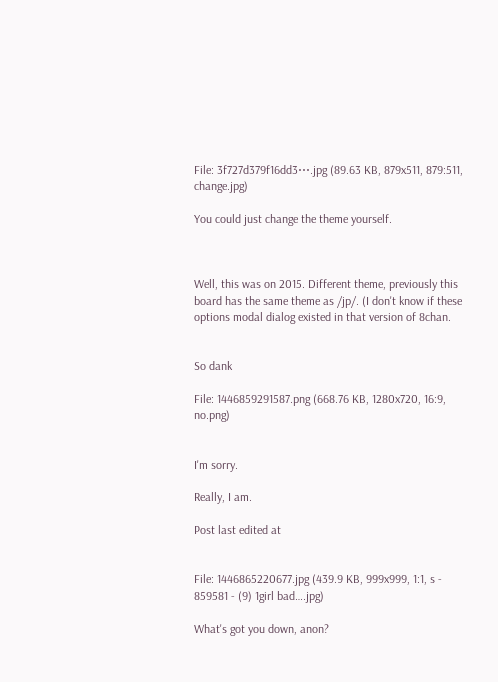File: 3f727d379f16dd3⋯.jpg (89.63 KB, 879x511, 879:511, change.jpg)

You could just change the theme yourself.



Well, this was on 2015. Different theme, previously this board has the same theme as /jp/. (I don't know if these options modal dialog existed in that version of 8chan.


So dank

File: 1446859291587.png (668.76 KB, 1280x720, 16:9, no.png)


I'm sorry.

Really, I am.

Post last edited at


File: 1446865220677.jpg (439.9 KB, 999x999, 1:1, s - 859581 - (9) 1girl bad….jpg)

What's got you down, anon?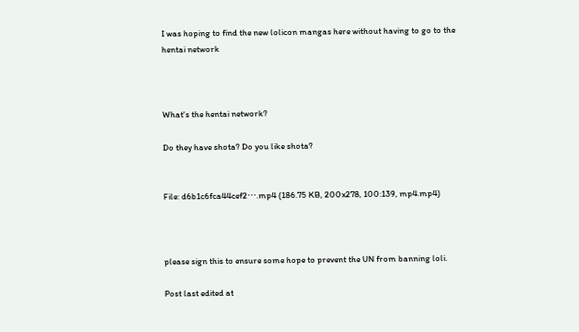I was hoping to find the new lolicon mangas here without having to go to the hentai network



What's the hentai network?

Do they have shota? Do you like shota?


File: d6b1c6fca44cef2⋯.mp4 (186.75 KB, 200x278, 100:139, mp4.mp4)



please sign this to ensure some hope to prevent the UN from banning loli.

Post last edited at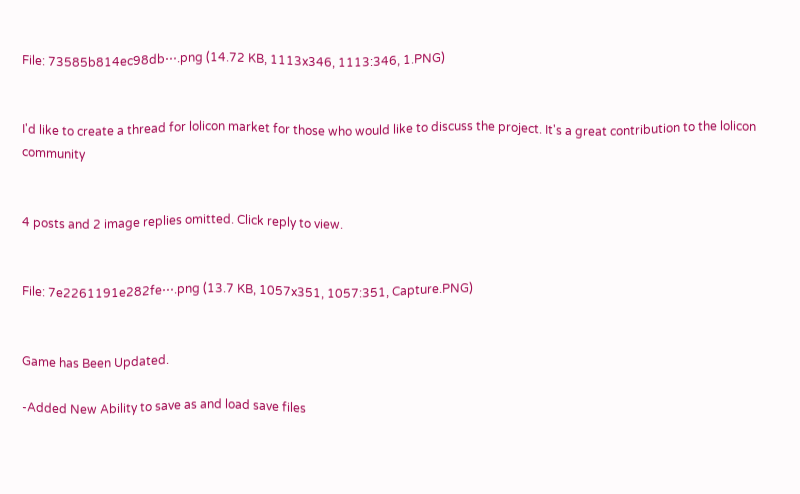File: 73585b814ec98db⋯.png (14.72 KB, 1113x346, 1113:346, 1.PNG)


I'd like to create a thread for lolicon market for those who would like to discuss the project. It's a great contribution to the lolicon community


4 posts and 2 image replies omitted. Click reply to view.


File: 7e2261191e282fe⋯.png (13.7 KB, 1057x351, 1057:351, Capture.PNG)


Game has Been Updated.

-Added New Ability to save as and load save files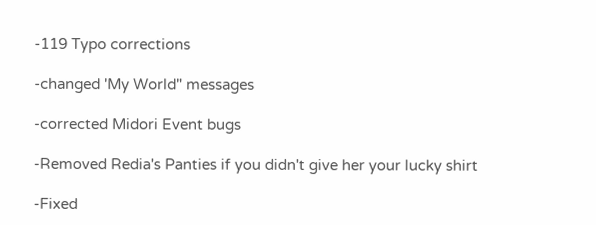-119 Typo corrections

-changed 'My World" messages

-corrected Midori Event bugs

-Removed Redia's Panties if you didn't give her your lucky shirt

-Fixed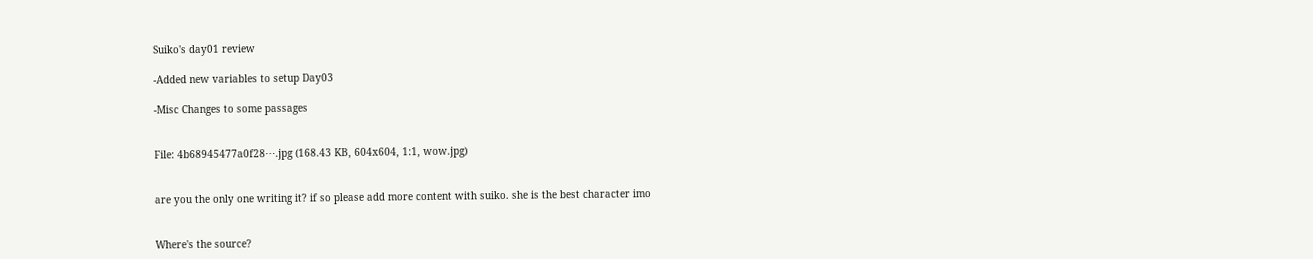Suiko's day01 review

-Added new variables to setup Day03

-Misc Changes to some passages


File: 4b68945477a0f28⋯.jpg (168.43 KB, 604x604, 1:1, wow.jpg)


are you the only one writing it? if so please add more content with suiko. she is the best character imo


Where's the source?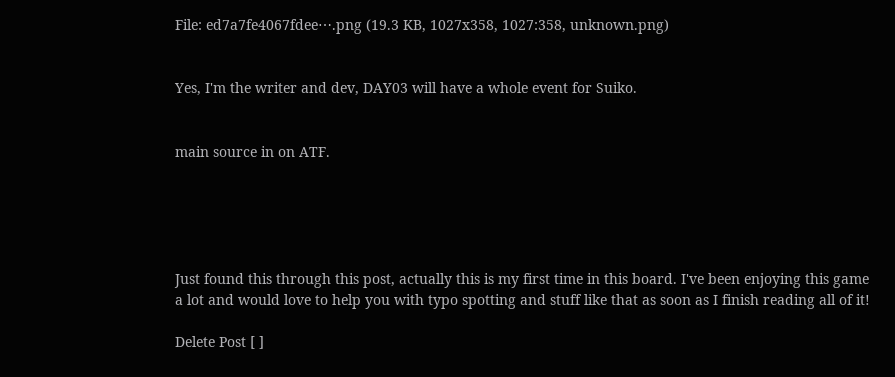File: ed7a7fe4067fdee⋯.png (19.3 KB, 1027x358, 1027:358, unknown.png)


Yes, I'm the writer and dev, DAY03 will have a whole event for Suiko.


main source in on ATF.





Just found this through this post, actually this is my first time in this board. I've been enjoying this game a lot and would love to help you with typo spotting and stuff like that as soon as I finish reading all of it!

Delete Post [ ]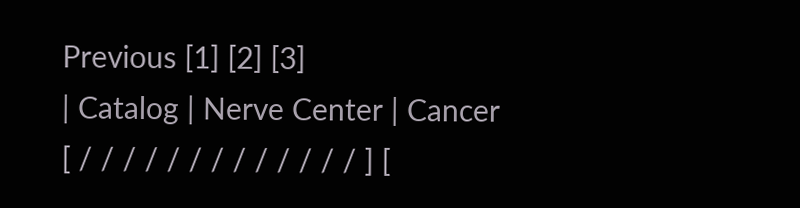Previous [1] [2] [3]
| Catalog | Nerve Center | Cancer
[ / / / / / / / / / / / / / ] [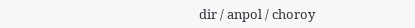dir / anpol / choroy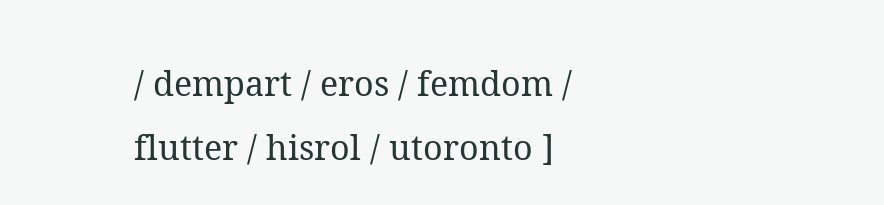/ dempart / eros / femdom / flutter / hisrol / utoronto ]